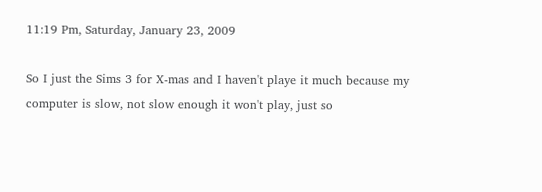11:19 Pm, Saturday, January 23, 2009

So I just the Sims 3 for X-mas and I haven't playe it much because my computer is slow, not slow enough it won't play, just so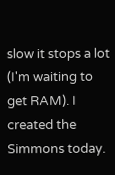slow it stops a lot (I'm waiting to get RAM). I created the Simmons today.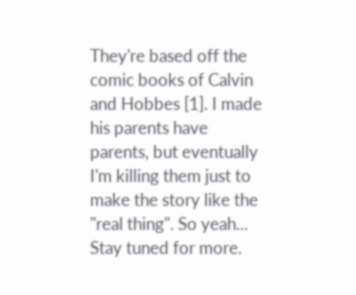They're based off the comic books of Calvin and Hobbes [1]. I made his parents have parents, but eventually I'm killing them just to make the story like the "real thing". So yeah... Stay tuned for more.